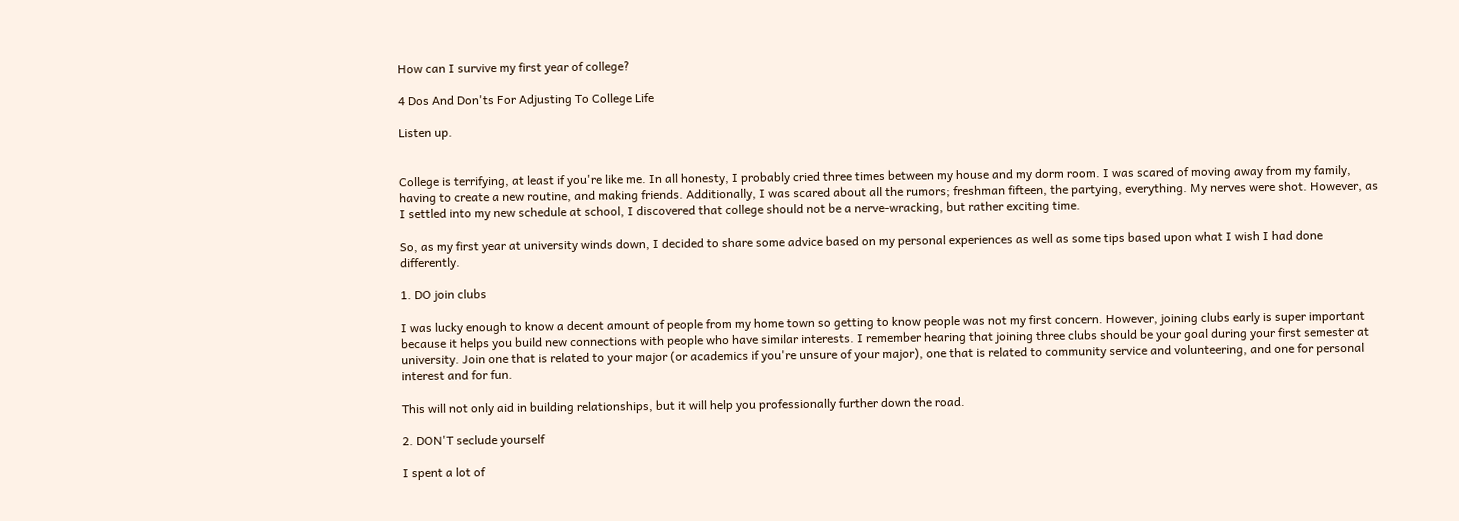How can I survive my first year of college?

4 Dos And Don'ts For Adjusting To College Life

Listen up.


College is terrifying, at least if you're like me. In all honesty, I probably cried three times between my house and my dorm room. I was scared of moving away from my family, having to create a new routine, and making friends. Additionally, I was scared about all the rumors; freshman fifteen, the partying, everything. My nerves were shot. However, as I settled into my new schedule at school, I discovered that college should not be a nerve-wracking, but rather exciting time.

So, as my first year at university winds down, I decided to share some advice based on my personal experiences as well as some tips based upon what I wish I had done differently.

1. DO join clubs

I was lucky enough to know a decent amount of people from my home town so getting to know people was not my first concern. However, joining clubs early is super important because it helps you build new connections with people who have similar interests. I remember hearing that joining three clubs should be your goal during your first semester at university. Join one that is related to your major (or academics if you're unsure of your major), one that is related to community service and volunteering, and one for personal interest and for fun.

This will not only aid in building relationships, but it will help you professionally further down the road.

2. DON'T seclude yourself

I spent a lot of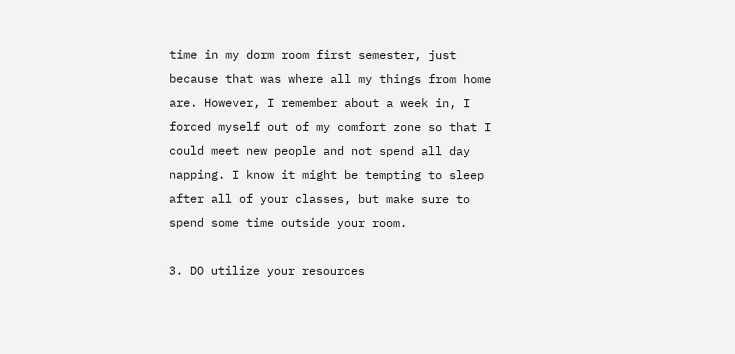time in my dorm room first semester, just because that was where all my things from home are. However, I remember about a week in, I forced myself out of my comfort zone so that I could meet new people and not spend all day napping. I know it might be tempting to sleep after all of your classes, but make sure to spend some time outside your room.

3. DO utilize your resources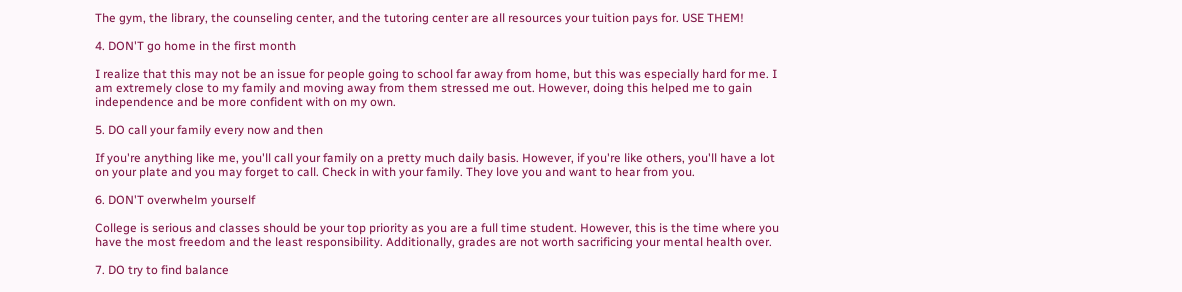The gym, the library, the counseling center, and the tutoring center are all resources your tuition pays for. USE THEM!

4. DON'T go home in the first month

I realize that this may not be an issue for people going to school far away from home, but this was especially hard for me. I am extremely close to my family and moving away from them stressed me out. However, doing this helped me to gain independence and be more confident with on my own.

5. DO call your family every now and then

If you're anything like me, you'll call your family on a pretty much daily basis. However, if you're like others, you'll have a lot on your plate and you may forget to call. Check in with your family. They love you and want to hear from you.

6. DON'T overwhelm yourself

College is serious and classes should be your top priority as you are a full time student. However, this is the time where you have the most freedom and the least responsibility. Additionally, grades are not worth sacrificing your mental health over.

7. DO try to find balance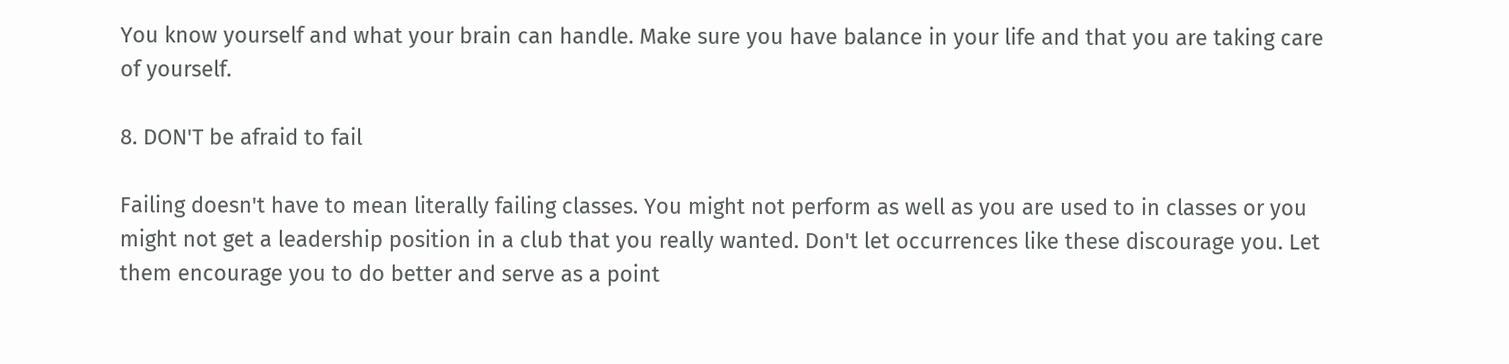You know yourself and what your brain can handle. Make sure you have balance in your life and that you are taking care of yourself.

8. DON'T be afraid to fail

Failing doesn't have to mean literally failing classes. You might not perform as well as you are used to in classes or you might not get a leadership position in a club that you really wanted. Don't let occurrences like these discourage you. Let them encourage you to do better and serve as a point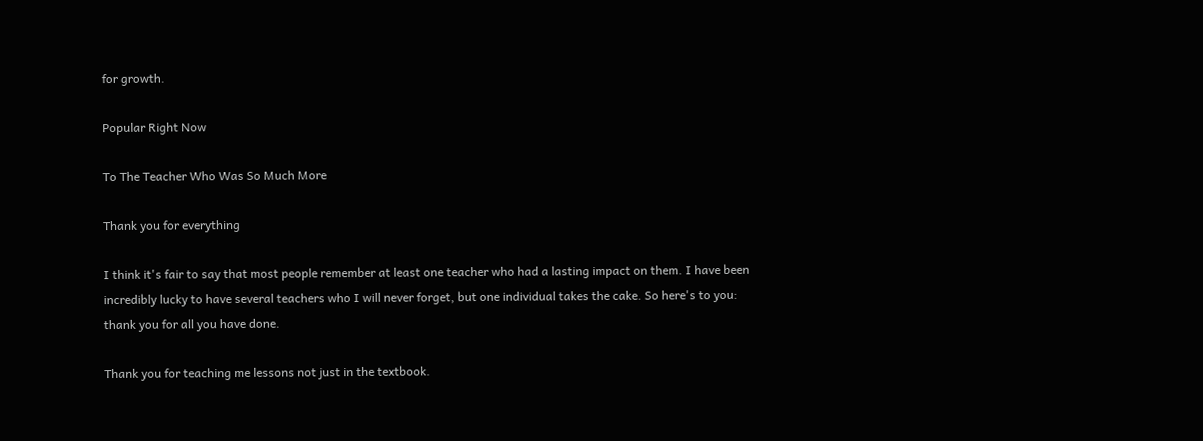for growth.

Popular Right Now

To The Teacher Who Was So Much More

Thank you for everything

I think it's fair to say that most people remember at least one teacher who had a lasting impact on them. I have been incredibly lucky to have several teachers who I will never forget, but one individual takes the cake. So here's to you: thank you for all you have done.

Thank you for teaching me lessons not just in the textbook.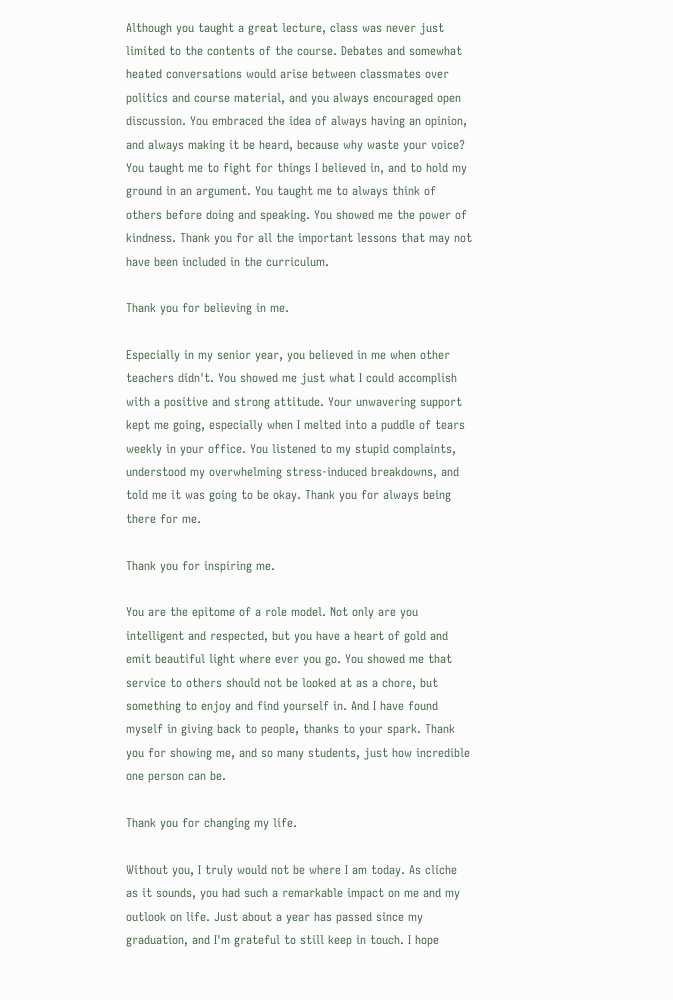Although you taught a great lecture, class was never just limited to the contents of the course. Debates and somewhat heated conversations would arise between classmates over politics and course material, and you always encouraged open discussion. You embraced the idea of always having an opinion, and always making it be heard, because why waste your voice? You taught me to fight for things I believed in, and to hold my ground in an argument. You taught me to always think of others before doing and speaking. You showed me the power of kindness. Thank you for all the important lessons that may not have been included in the curriculum.

Thank you for believing in me.

Especially in my senior year, you believed in me when other teachers didn't. You showed me just what I could accomplish with a positive and strong attitude. Your unwavering support kept me going, especially when I melted into a puddle of tears weekly in your office. You listened to my stupid complaints, understood my overwhelming stress-induced breakdowns, and told me it was going to be okay. Thank you for always being there for me.

Thank you for inspiring me.

You are the epitome of a role model. Not only are you intelligent and respected, but you have a heart of gold and emit beautiful light where ever you go. You showed me that service to others should not be looked at as a chore, but something to enjoy and find yourself in. And I have found myself in giving back to people, thanks to your spark. Thank you for showing me, and so many students, just how incredible one person can be.

Thank you for changing my life.

Without you, I truly would not be where I am today. As cliche as it sounds, you had such a remarkable impact on me and my outlook on life. Just about a year has passed since my graduation, and I'm grateful to still keep in touch. I hope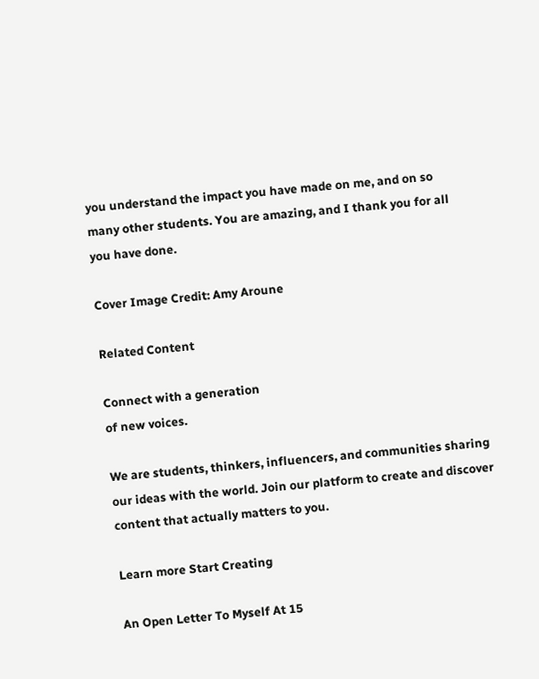you understand the impact you have made on me, and on so many other students. You are amazing, and I thank you for all you have done.

Cover Image Credit: Amy Aroune

Related Content

Connect with a generation
of new voices.

We are students, thinkers, influencers, and communities sharing our ideas with the world. Join our platform to create and discover content that actually matters to you.

Learn more Start Creating

An Open Letter To Myself At 15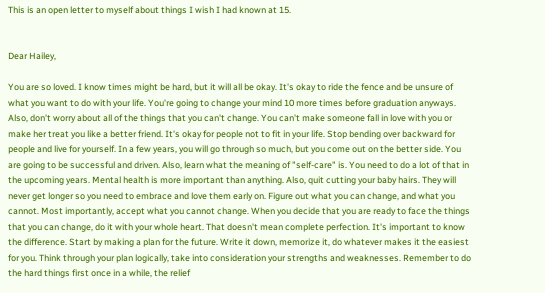This is an open letter to myself about things I wish I had known at 15.


Dear Hailey,

You are so loved. I know times might be hard, but it will all be okay. It's okay to ride the fence and be unsure of what you want to do with your life. You're going to change your mind 10 more times before graduation anyways. Also, don't worry about all of the things that you can't change. You can't make someone fall in love with you or make her treat you like a better friend. It's okay for people not to fit in your life. Stop bending over backward for people and live for yourself. In a few years, you will go through so much, but you come out on the better side. You are going to be successful and driven. Also, learn what the meaning of "self-care" is. You need to do a lot of that in the upcoming years. Mental health is more important than anything. Also, quit cutting your baby hairs. They will never get longer so you need to embrace and love them early on. Figure out what you can change, and what you cannot. Most importantly, accept what you cannot change. When you decide that you are ready to face the things that you can change, do it with your whole heart. That doesn't mean complete perfection. It's important to know the difference. Start by making a plan for the future. Write it down, memorize it, do whatever makes it the easiest for you. Think through your plan logically, take into consideration your strengths and weaknesses. Remember to do the hard things first once in a while, the relief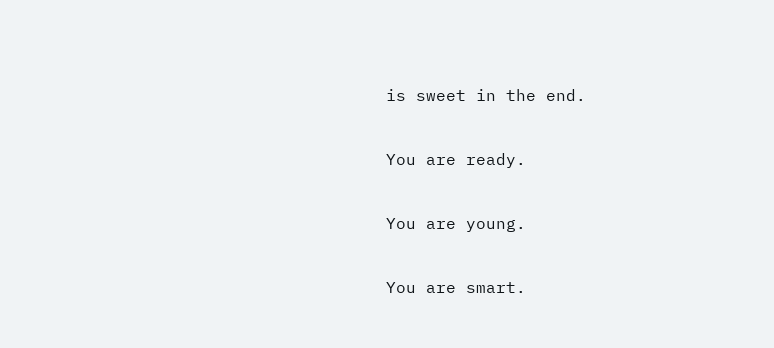is sweet in the end.

You are ready.

You are young.

You are smart.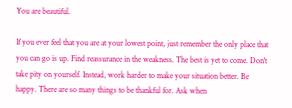You are beautiful.

If you ever feel that you are at your lowest point, just remember the only place that you can go is up. Find reassurance in the weakness. The best is yet to come. Don't take pity on yourself. Instead, work harder to make your situation better. Be happy. There are so many things to be thankful for. Ask when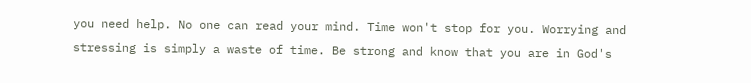you need help. No one can read your mind. Time won't stop for you. Worrying and stressing is simply a waste of time. Be strong and know that you are in God's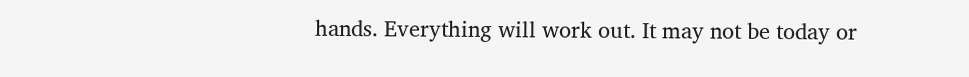hands. Everything will work out. It may not be today or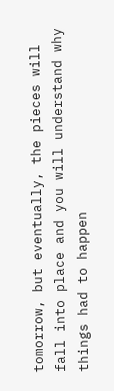tomorrow, but eventually, the pieces will fall into place and you will understand why things had to happen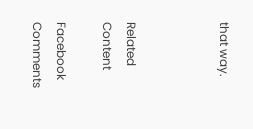that way.



Related Content

Facebook Comments